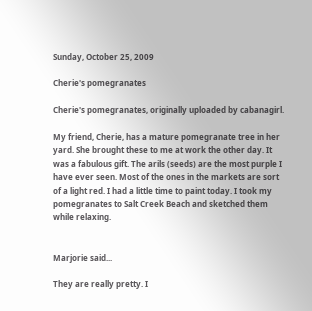Sunday, October 25, 2009

Cherie's pomegranates

Cherie's pomegranates, originally uploaded by cabanagirl.

My friend, Cherie, has a mature pomegranate tree in her yard. She brought these to me at work the other day. It was a fabulous gift. The arils (seeds) are the most purple I have ever seen. Most of the ones in the markets are sort of a light red. I had a little time to paint today. I took my pomegranates to Salt Creek Beach and sketched them while relaxing.


Marjorie said...

They are really pretty. I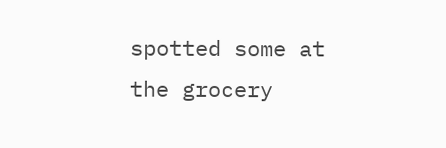spotted some at the grocery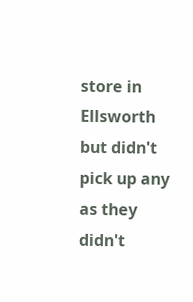store in Ellsworth but didn't pick up any as they didn't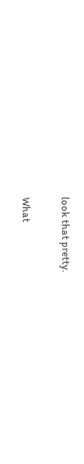look that pretty.

What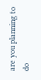are you planning to do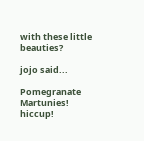with these little beauties?

jojo said...

Pomegranate Martunies! hiccup!